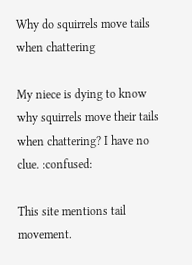Why do squirrels move tails when chattering

My niece is dying to know why squirrels move their tails when chattering? I have no clue. :confused:

This site mentions tail movement.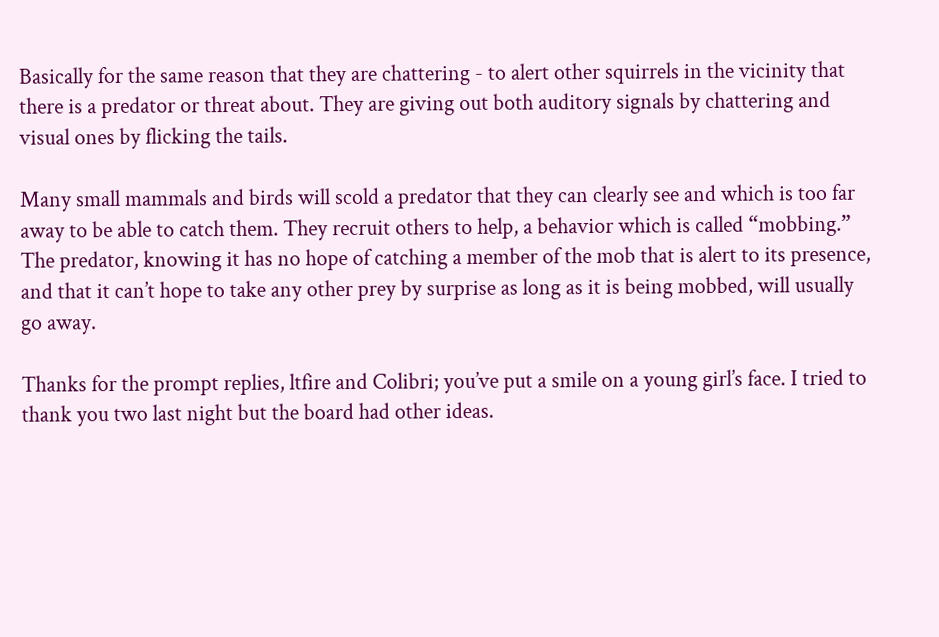Basically for the same reason that they are chattering - to alert other squirrels in the vicinity that there is a predator or threat about. They are giving out both auditory signals by chattering and visual ones by flicking the tails.

Many small mammals and birds will scold a predator that they can clearly see and which is too far away to be able to catch them. They recruit others to help, a behavior which is called “mobbing.” The predator, knowing it has no hope of catching a member of the mob that is alert to its presence, and that it can’t hope to take any other prey by surprise as long as it is being mobbed, will usually go away.

Thanks for the prompt replies, ltfire and Colibri; you’ve put a smile on a young girl’s face. I tried to thank you two last night but the board had other ideas.